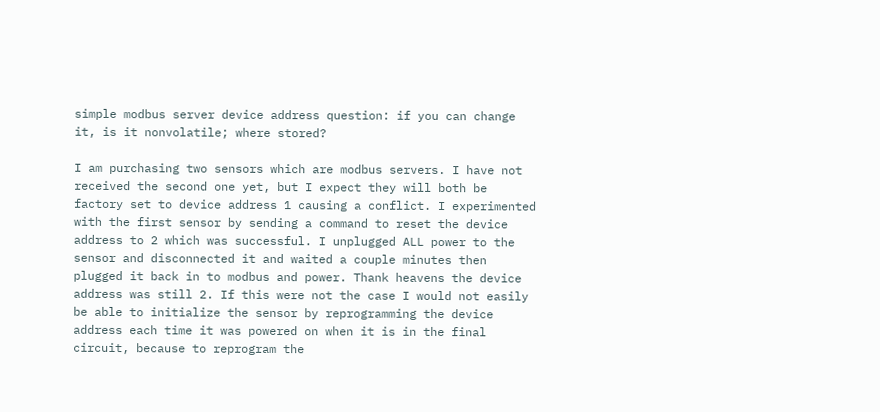simple modbus server device address question: if you can change it, is it nonvolatile; where stored?

I am purchasing two sensors which are modbus servers. I have not received the second one yet, but I expect they will both be factory set to device address 1 causing a conflict. I experimented with the first sensor by sending a command to reset the device address to 2 which was successful. I unplugged ALL power to the sensor and disconnected it and waited a couple minutes then plugged it back in to modbus and power. Thank heavens the device address was still 2. If this were not the case I would not easily be able to initialize the sensor by reprogramming the device address each time it was powered on when it is in the final circuit, because to reprogram the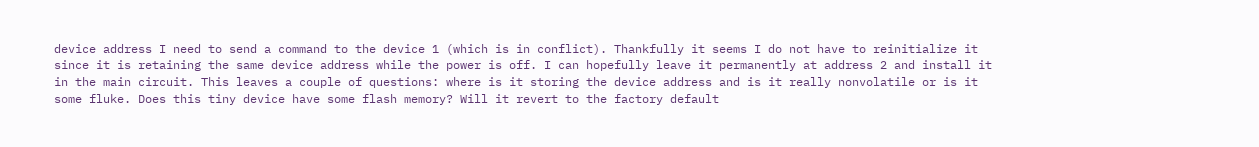device address I need to send a command to the device 1 (which is in conflict). Thankfully it seems I do not have to reinitialize it since it is retaining the same device address while the power is off. I can hopefully leave it permanently at address 2 and install it in the main circuit. This leaves a couple of questions: where is it storing the device address and is it really nonvolatile or is it some fluke. Does this tiny device have some flash memory? Will it revert to the factory default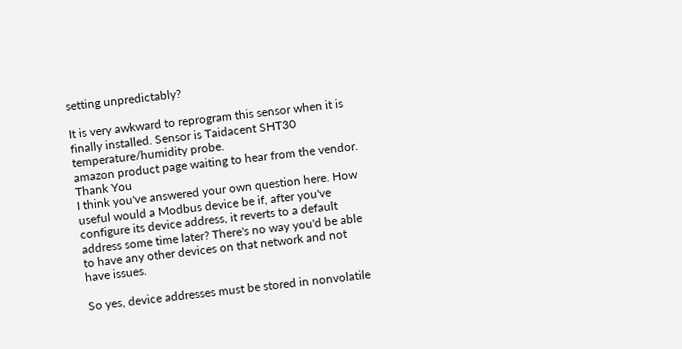setting unpredictably?

It is very awkward to reprogram this sensor when it is finally installed. Sensor is Taidacent SHT30 temperature/humidity probe.
amazon product page waiting to hear from the vendor.
Thank You
I think you've answered your own question here. How useful would a Modbus device be if, after you've configure its device address, it reverts to a default address some time later? There's no way you'd be able to have any other devices on that network and not have issues.

So yes, device addresses must be stored in nonvolatile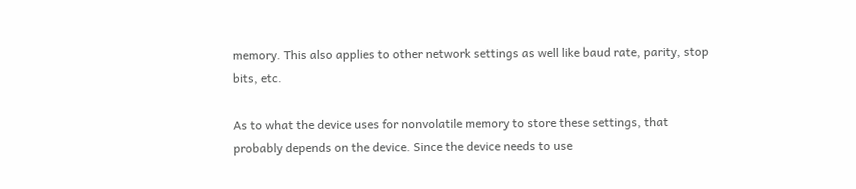memory. This also applies to other network settings as well like baud rate, parity, stop bits, etc.

As to what the device uses for nonvolatile memory to store these settings, that probably depends on the device. Since the device needs to use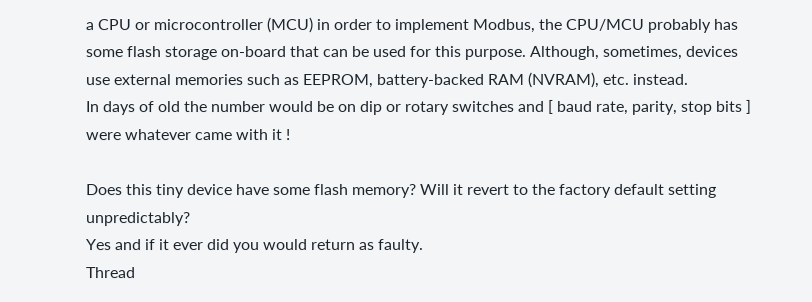a CPU or microcontroller (MCU) in order to implement Modbus, the CPU/MCU probably has some flash storage on-board that can be used for this purpose. Although, sometimes, devices use external memories such as EEPROM, battery-backed RAM (NVRAM), etc. instead.
In days of old the number would be on dip or rotary switches and [ baud rate, parity, stop bits ] were whatever came with it !

Does this tiny device have some flash memory? Will it revert to the factory default setting unpredictably?
Yes and if it ever did you would return as faulty.
Thread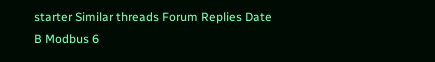starter Similar threads Forum Replies Date
B Modbus 6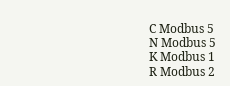C Modbus 5
N Modbus 5
K Modbus 1
R Modbus 2